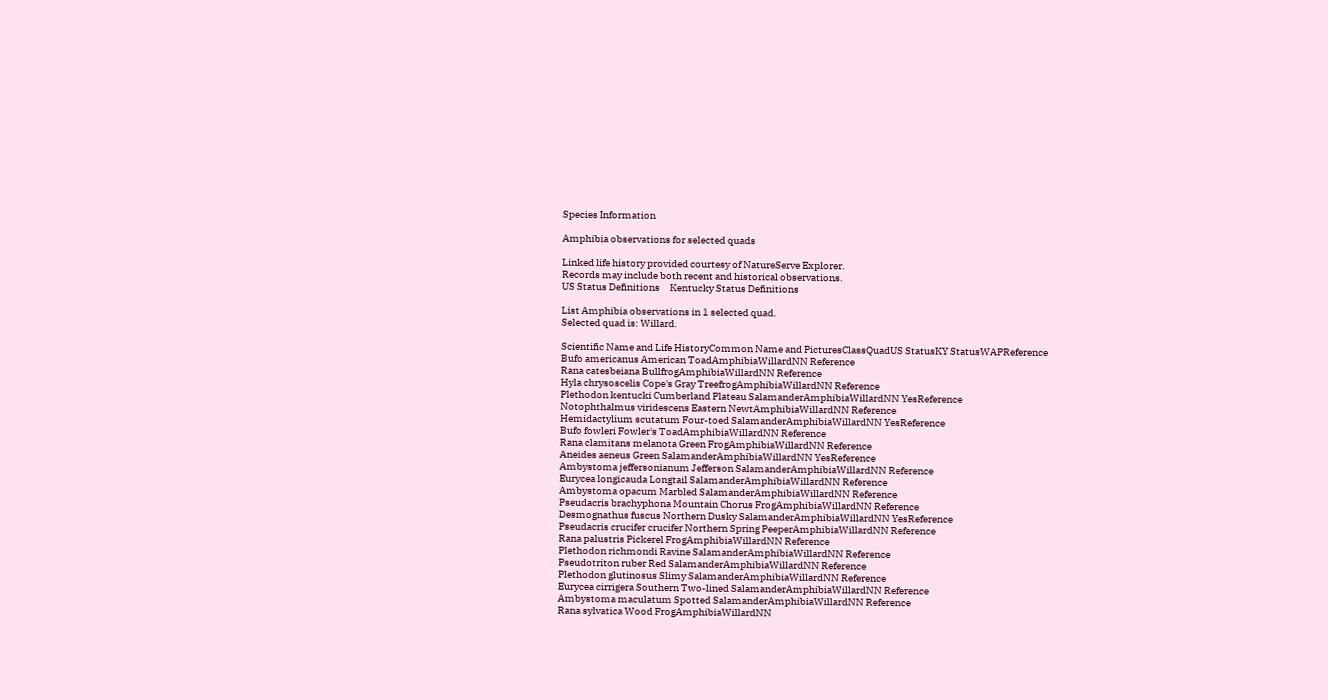Species Information

Amphibia observations for selected quads

Linked life history provided courtesy of NatureServe Explorer.
Records may include both recent and historical observations.
US Status Definitions     Kentucky Status Definitions

List Amphibia observations in 1 selected quad.
Selected quad is: Willard.

Scientific Name and Life HistoryCommon Name and PicturesClassQuadUS StatusKY StatusWAPReference
Bufo americanus American ToadAmphibiaWillardNN Reference
Rana catesbeiana BullfrogAmphibiaWillardNN Reference
Hyla chrysoscelis Cope's Gray TreefrogAmphibiaWillardNN Reference
Plethodon kentucki Cumberland Plateau SalamanderAmphibiaWillardNN YesReference
Notophthalmus viridescens Eastern NewtAmphibiaWillardNN Reference
Hemidactylium scutatum Four-toed SalamanderAmphibiaWillardNN YesReference
Bufo fowleri Fowler's ToadAmphibiaWillardNN Reference
Rana clamitans melanota Green FrogAmphibiaWillardNN Reference
Aneides aeneus Green SalamanderAmphibiaWillardNN YesReference
Ambystoma jeffersonianum Jefferson SalamanderAmphibiaWillardNN Reference
Eurycea longicauda Longtail SalamanderAmphibiaWillardNN Reference
Ambystoma opacum Marbled SalamanderAmphibiaWillardNN Reference
Pseudacris brachyphona Mountain Chorus FrogAmphibiaWillardNN Reference
Desmognathus fuscus Northern Dusky SalamanderAmphibiaWillardNN YesReference
Pseudacris crucifer crucifer Northern Spring PeeperAmphibiaWillardNN Reference
Rana palustris Pickerel FrogAmphibiaWillardNN Reference
Plethodon richmondi Ravine SalamanderAmphibiaWillardNN Reference
Pseudotriton ruber Red SalamanderAmphibiaWillardNN Reference
Plethodon glutinosus Slimy SalamanderAmphibiaWillardNN Reference
Eurycea cirrigera Southern Two-lined SalamanderAmphibiaWillardNN Reference
Ambystoma maculatum Spotted SalamanderAmphibiaWillardNN Reference
Rana sylvatica Wood FrogAmphibiaWillardNN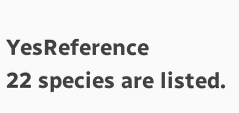YesReference
22 species are listed.